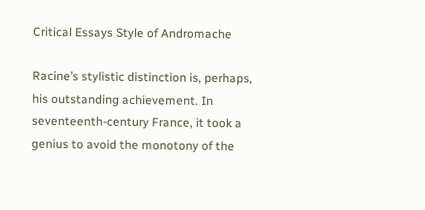Critical Essays Style of Andromache

Racine’s stylistic distinction is, perhaps, his outstanding achievement. In seventeenth-century France, it took a genius to avoid the monotony of the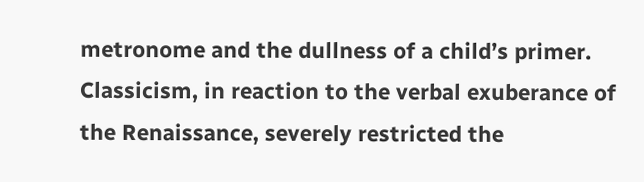metronome and the dullness of a child’s primer. Classicism, in reaction to the verbal exuberance of the Renaissance, severely restricted the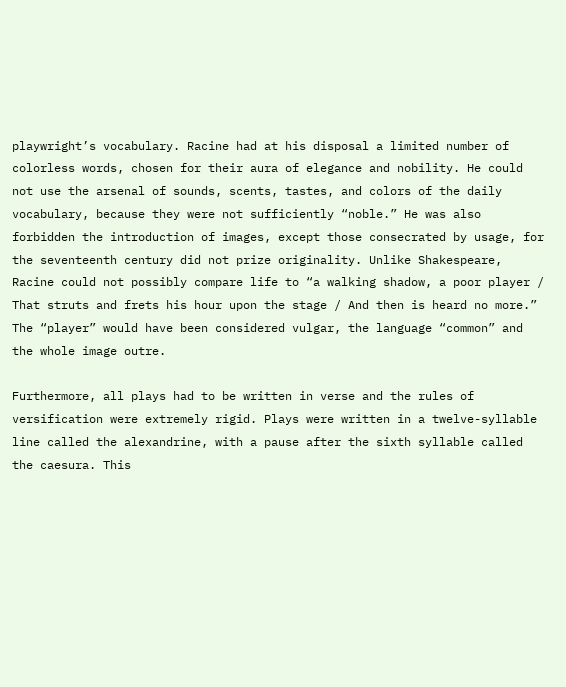playwright’s vocabulary. Racine had at his disposal a limited number of colorless words, chosen for their aura of elegance and nobility. He could not use the arsenal of sounds, scents, tastes, and colors of the daily vocabulary, because they were not sufficiently “noble.” He was also forbidden the introduction of images, except those consecrated by usage, for the seventeenth century did not prize originality. Unlike Shakespeare, Racine could not possibly compare life to “a walking shadow, a poor player / That struts and frets his hour upon the stage / And then is heard no more.” The “player” would have been considered vulgar, the language “common” and the whole image outre.

Furthermore, all plays had to be written in verse and the rules of versification were extremely rigid. Plays were written in a twelve-syllable line called the alexandrine, with a pause after the sixth syllable called the caesura. This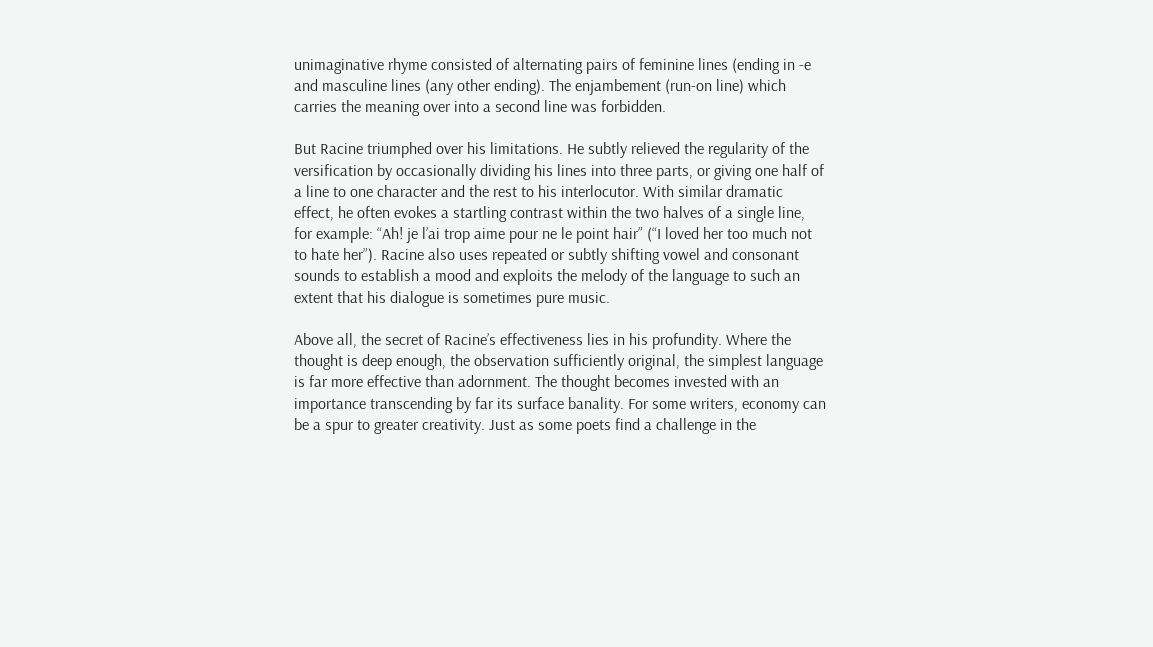unimaginative rhyme consisted of alternating pairs of feminine lines (ending in -e and masculine lines (any other ending). The enjambement (run-on line) which carries the meaning over into a second line was forbidden.

But Racine triumphed over his limitations. He subtly relieved the regularity of the versification by occasionally dividing his lines into three parts, or giving one half of a line to one character and the rest to his interlocutor. With similar dramatic effect, he often evokes a startling contrast within the two halves of a single line, for example: “Ah! je l’ai trop aime pour ne le point hair” (“I loved her too much not to hate her”). Racine also uses repeated or subtly shifting vowel and consonant sounds to establish a mood and exploits the melody of the language to such an extent that his dialogue is sometimes pure music.

Above all, the secret of Racine’s effectiveness lies in his profundity. Where the thought is deep enough, the observation sufficiently original, the simplest language is far more effective than adornment. The thought becomes invested with an importance transcending by far its surface banality. For some writers, economy can be a spur to greater creativity. Just as some poets find a challenge in the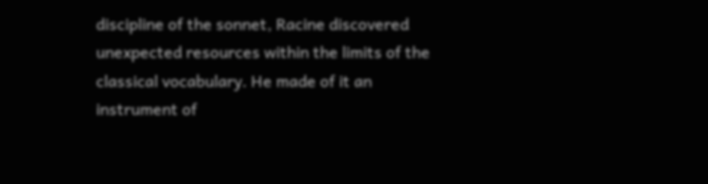discipline of the sonnet, Racine discovered unexpected resources within the limits of the classical vocabulary. He made of it an instrument of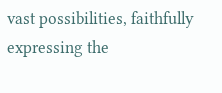vast possibilities, faithfully expressing the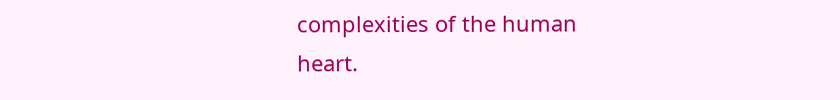complexities of the human heart.